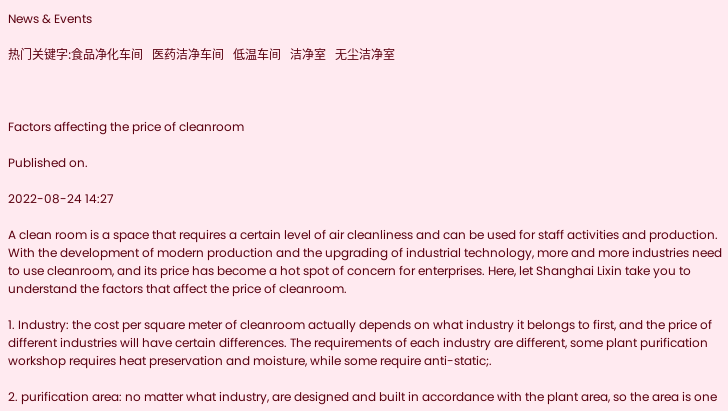News & Events

热门关键字:食品净化车间   医药洁净车间   低温车间   洁净室   无尘洁净室



Factors affecting the price of cleanroom

Published on.

2022-08-24 14:27

A clean room is a space that requires a certain level of air cleanliness and can be used for staff activities and production. With the development of modern production and the upgrading of industrial technology, more and more industries need to use cleanroom, and its price has become a hot spot of concern for enterprises. Here, let Shanghai Lixin take you to understand the factors that affect the price of cleanroom.

1. Industry: the cost per square meter of cleanroom actually depends on what industry it belongs to first, and the price of different industries will have certain differences. The requirements of each industry are different, some plant purification workshop requires heat preservation and moisture, while some require anti-static;.

2. purification area: no matter what industry, are designed and built in accordance with the plant area, so the area is one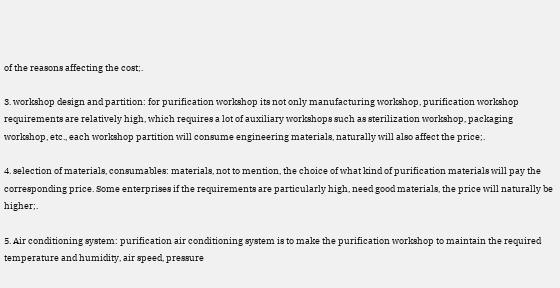of the reasons affecting the cost;.

3. workshop design and partition: for purification workshop its not only manufacturing workshop, purification workshop requirements are relatively high, which requires a lot of auxiliary workshops such as sterilization workshop, packaging workshop, etc., each workshop partition will consume engineering materials, naturally will also affect the price;.

4. selection of materials, consumables: materials, not to mention, the choice of what kind of purification materials will pay the corresponding price. Some enterprises if the requirements are particularly high, need good materials, the price will naturally be higher;.

5. Air conditioning system: purification air conditioning system is to make the purification workshop to maintain the required temperature and humidity, air speed, pressure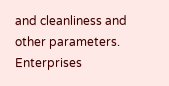and cleanliness and other parameters. Enterprises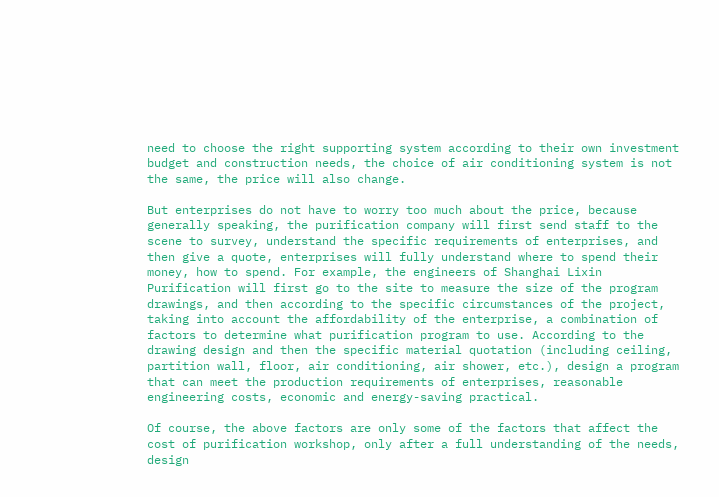need to choose the right supporting system according to their own investment budget and construction needs, the choice of air conditioning system is not the same, the price will also change.

But enterprises do not have to worry too much about the price, because generally speaking, the purification company will first send staff to the scene to survey, understand the specific requirements of enterprises, and then give a quote, enterprises will fully understand where to spend their money, how to spend. For example, the engineers of Shanghai Lixin Purification will first go to the site to measure the size of the program drawings, and then according to the specific circumstances of the project, taking into account the affordability of the enterprise, a combination of factors to determine what purification program to use. According to the drawing design and then the specific material quotation (including ceiling, partition wall, floor, air conditioning, air shower, etc.), design a program that can meet the production requirements of enterprises, reasonable engineering costs, economic and energy-saving practical.

Of course, the above factors are only some of the factors that affect the cost of purification workshop, only after a full understanding of the needs, design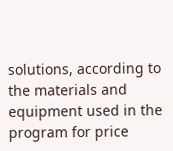solutions, according to the materials and equipment used in the program for price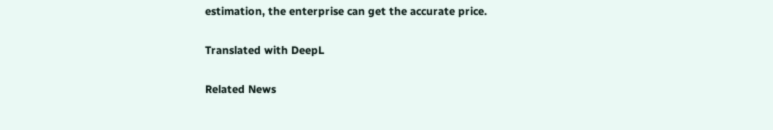estimation, the enterprise can get the accurate price.

Translated with DeepL

Related News